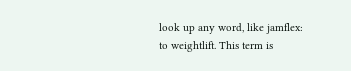look up any word, like jamflex:
to weightlift. This term is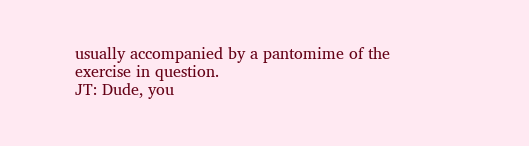usually accompanied by a pantomime of the exercise in question.
JT: Dude, you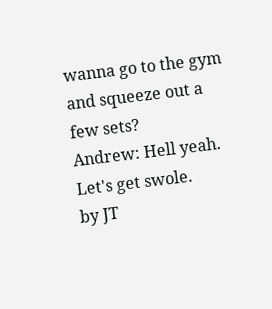wanna go to the gym and squeeze out a few sets?
Andrew: Hell yeah. Let's get swole.
by JT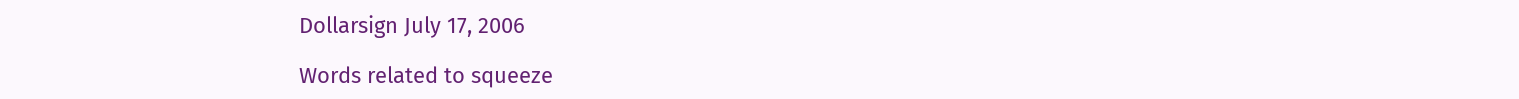Dollarsign July 17, 2006

Words related to squeeze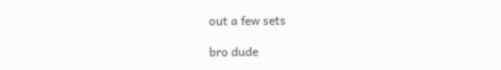out a few sets

bro dude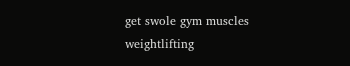get swole gym muscles weightlifting